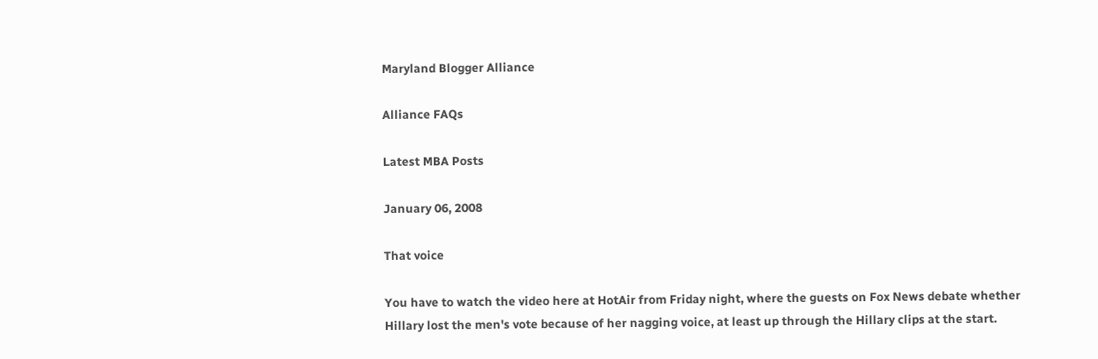Maryland Blogger Alliance

Alliance FAQs

Latest MBA Posts

January 06, 2008

That voice

You have to watch the video here at HotAir from Friday night, where the guests on Fox News debate whether Hillary lost the men's vote because of her nagging voice, at least up through the Hillary clips at the start.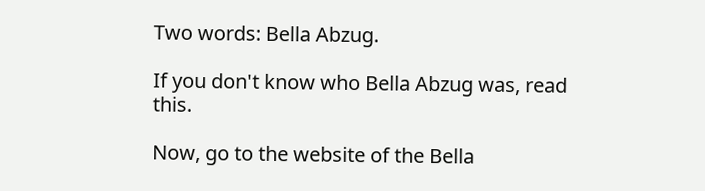Two words: Bella Abzug.

If you don't know who Bella Abzug was, read this.

Now, go to the website of the Bella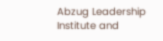Abzug Leadership Institute and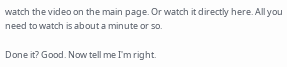watch the video on the main page. Or watch it directly here. All you need to watch is about a minute or so.

Done it? Good. Now tell me I'm right.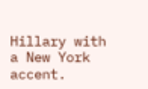Hillary with a New York accent.